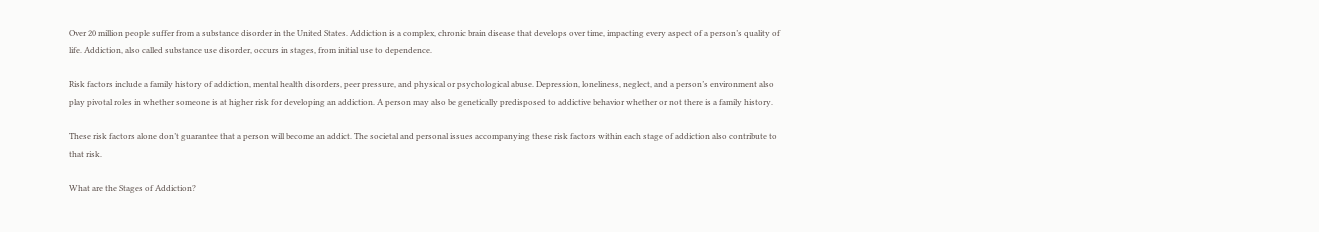Over 20 million people suffer from a substance disorder in the United States. Addiction is a complex, chronic brain disease that develops over time, impacting every aspect of a person’s quality of life. Addiction, also called substance use disorder, occurs in stages, from initial use to dependence.

Risk factors include a family history of addiction, mental health disorders, peer pressure, and physical or psychological abuse. Depression, loneliness, neglect, and a person’s environment also play pivotal roles in whether someone is at higher risk for developing an addiction. A person may also be genetically predisposed to addictive behavior whether or not there is a family history.

These risk factors alone don’t guarantee that a person will become an addict. The societal and personal issues accompanying these risk factors within each stage of addiction also contribute to that risk.

What are the Stages of Addiction?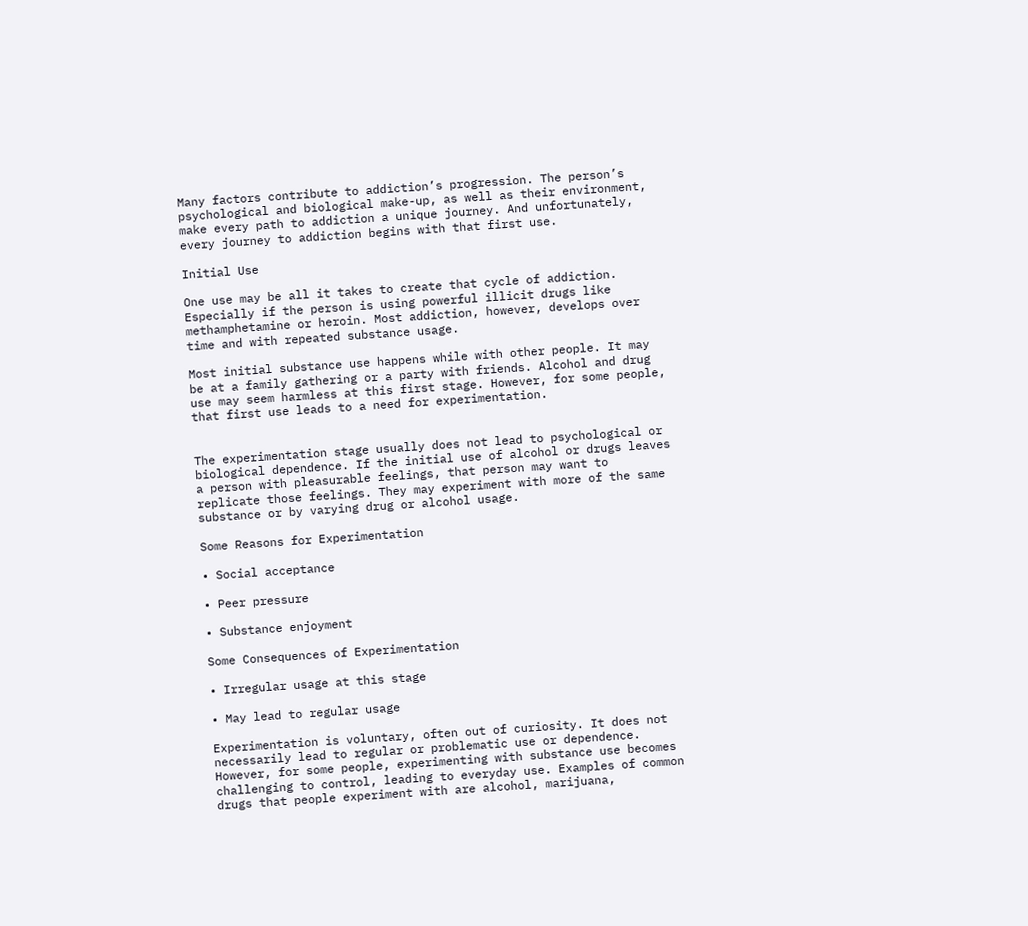Many factors contribute to addiction’s progression. The person’s psychological and biological make-up, as well as their environment, make every path to addiction a unique journey. And unfortunately, every journey to addiction begins with that first use.

Initial Use

One use may be all it takes to create that cycle of addiction. Especially if the person is using powerful illicit drugs like methamphetamine or heroin. Most addiction, however, develops over time and with repeated substance usage.

Most initial substance use happens while with other people. It may be at a family gathering or a party with friends. Alcohol and drug use may seem harmless at this first stage. However, for some people, that first use leads to a need for experimentation.


The experimentation stage usually does not lead to psychological or biological dependence. If the initial use of alcohol or drugs leaves a person with pleasurable feelings, that person may want to replicate those feelings. They may experiment with more of the same substance or by varying drug or alcohol usage.

Some Reasons for Experimentation

• Social acceptance

• Peer pressure

• Substance enjoyment

Some Consequences of Experimentation

• Irregular usage at this stage

• May lead to regular usage

Experimentation is voluntary, often out of curiosity. It does not necessarily lead to regular or problematic use or dependence. However, for some people, experimenting with substance use becomes challenging to control, leading to everyday use. Examples of common drugs that people experiment with are alcohol, marijuana,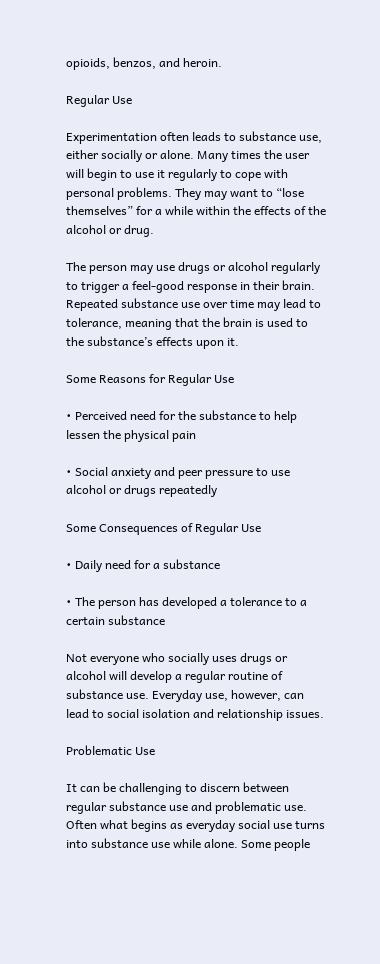opioids, benzos, and heroin.

Regular Use

Experimentation often leads to substance use, either socially or alone. Many times the user will begin to use it regularly to cope with personal problems. They may want to “lose themselves” for a while within the effects of the alcohol or drug.

The person may use drugs or alcohol regularly to trigger a feel-good response in their brain. Repeated substance use over time may lead to tolerance, meaning that the brain is used to the substance’s effects upon it.

Some Reasons for Regular Use

• Perceived need for the substance to help lessen the physical pain

• Social anxiety and peer pressure to use alcohol or drugs repeatedly

Some Consequences of Regular Use

• Daily need for a substance

• The person has developed a tolerance to a certain substance

Not everyone who socially uses drugs or alcohol will develop a regular routine of substance use. Everyday use, however, can lead to social isolation and relationship issues.

Problematic Use

It can be challenging to discern between regular substance use and problematic use. Often what begins as everyday social use turns into substance use while alone. Some people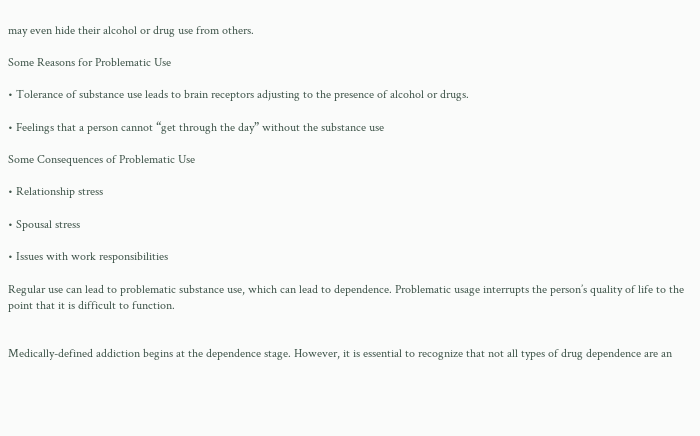may even hide their alcohol or drug use from others.

Some Reasons for Problematic Use

• Tolerance of substance use leads to brain receptors adjusting to the presence of alcohol or drugs.

• Feelings that a person cannot “get through the day” without the substance use

Some Consequences of Problematic Use

• Relationship stress

• Spousal stress

• Issues with work responsibilities

Regular use can lead to problematic substance use, which can lead to dependence. Problematic usage interrupts the person’s quality of life to the point that it is difficult to function.


Medically-defined addiction begins at the dependence stage. However, it is essential to recognize that not all types of drug dependence are an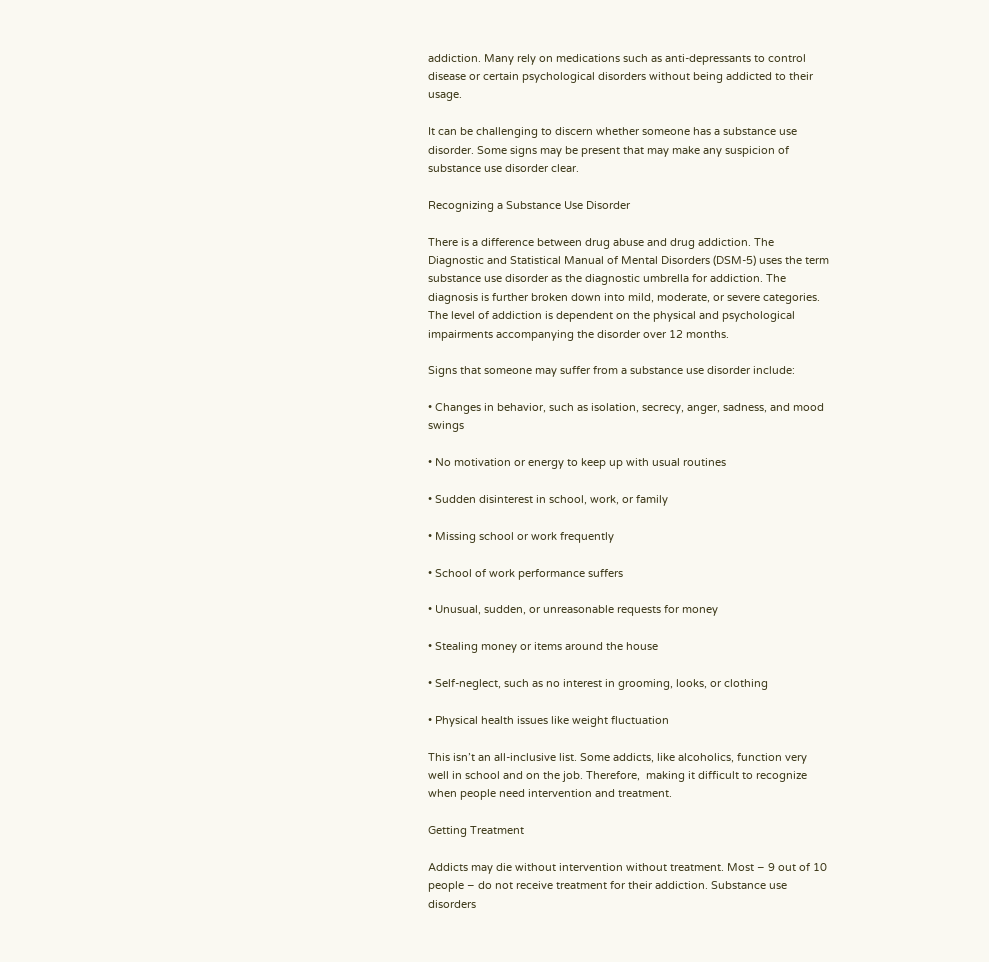addiction. Many rely on medications such as anti-depressants to control disease or certain psychological disorders without being addicted to their usage.

It can be challenging to discern whether someone has a substance use disorder. Some signs may be present that may make any suspicion of substance use disorder clear.

Recognizing a Substance Use Disorder

There is a difference between drug abuse and drug addiction. The Diagnostic and Statistical Manual of Mental Disorders (DSM-5) uses the term substance use disorder as the diagnostic umbrella for addiction. The diagnosis is further broken down into mild, moderate, or severe categories. The level of addiction is dependent on the physical and psychological impairments accompanying the disorder over 12 months.

Signs that someone may suffer from a substance use disorder include:

• Changes in behavior, such as isolation, secrecy, anger, sadness, and mood swings

• No motivation or energy to keep up with usual routines

• Sudden disinterest in school, work, or family

• Missing school or work frequently

• School of work performance suffers

• Unusual, sudden, or unreasonable requests for money

• Stealing money or items around the house

• Self-neglect, such as no interest in grooming, looks, or clothing

• Physical health issues like weight fluctuation

This isn’t an all-inclusive list. Some addicts, like alcoholics, function very well in school and on the job. Therefore,  making it difficult to recognize when people need intervention and treatment.

Getting Treatment

Addicts may die without intervention without treatment. Most – 9 out of 10 people – do not receive treatment for their addiction. Substance use disorders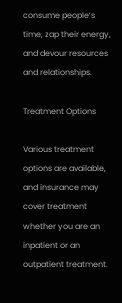consume people’s time, zap their energy, and devour resources and relationships.

Treatment Options

Various treatment options are available, and insurance may cover treatment whether you are an inpatient or an outpatient treatment.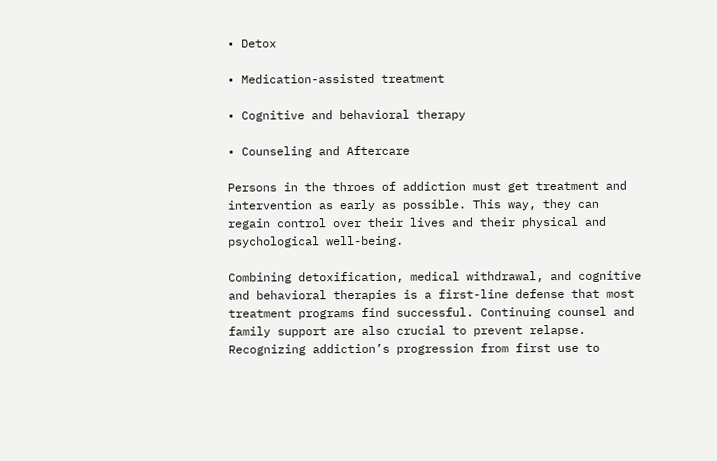• Detox

• Medication-assisted treatment

• Cognitive and behavioral therapy

• Counseling and Aftercare

Persons in the throes of addiction must get treatment and intervention as early as possible. This way, they can regain control over their lives and their physical and psychological well-being.

Combining detoxification, medical withdrawal, and cognitive and behavioral therapies is a first-line defense that most treatment programs find successful. Continuing counsel and family support are also crucial to prevent relapse. Recognizing addiction’s progression from first use to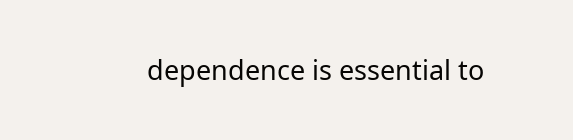dependence is essential to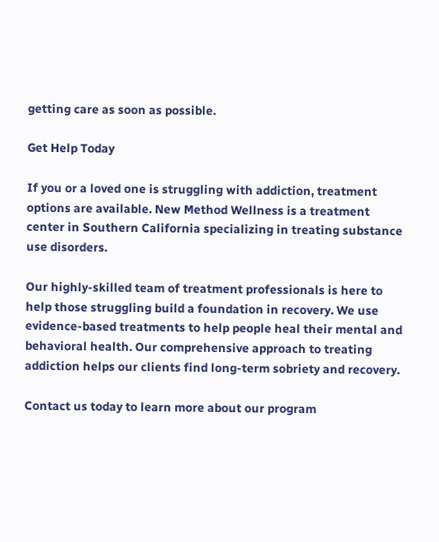getting care as soon as possible.

Get Help Today

If you or a loved one is struggling with addiction, treatment options are available. New Method Wellness is a treatment center in Southern California specializing in treating substance use disorders.

Our highly-skilled team of treatment professionals is here to help those struggling build a foundation in recovery. We use evidence-based treatments to help people heal their mental and behavioral health. Our comprehensive approach to treating addiction helps our clients find long-term sobriety and recovery.

Contact us today to learn more about our program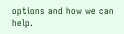options and how we can help.